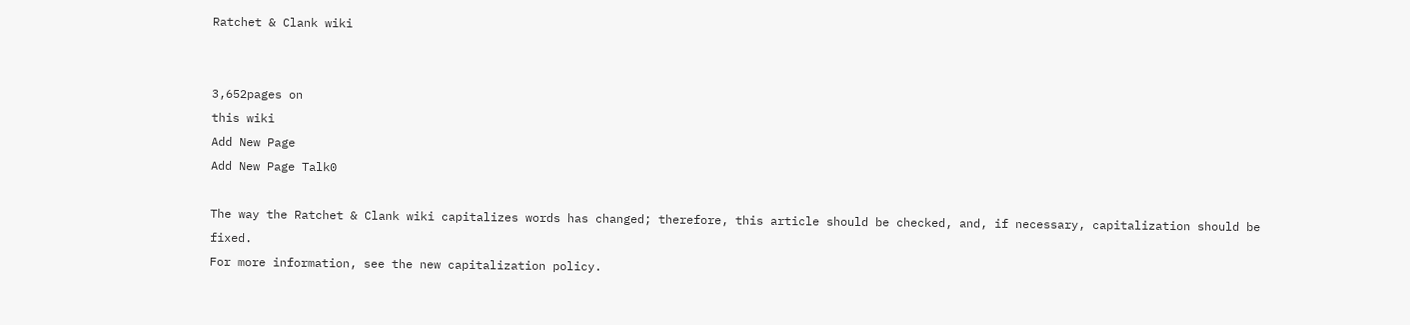Ratchet & Clank wiki


3,652pages on
this wiki
Add New Page
Add New Page Talk0

The way the Ratchet & Clank wiki capitalizes words has changed; therefore, this article should be checked, and, if necessary, capitalization should be fixed.
For more information, see the new capitalization policy.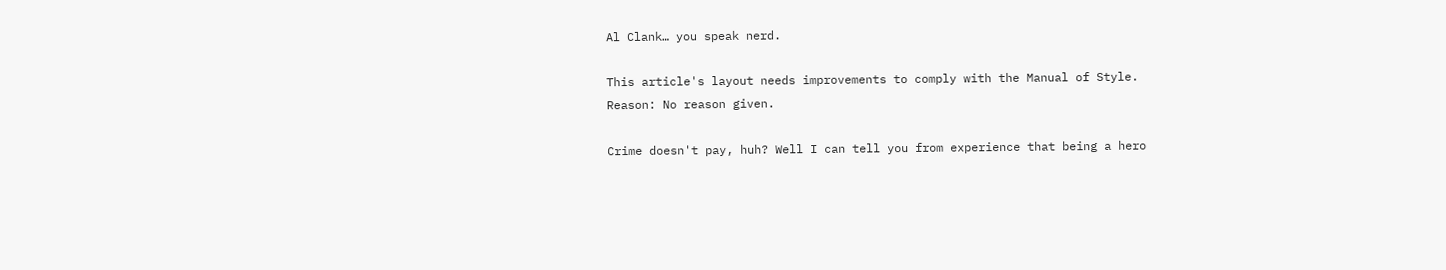Al Clank… you speak nerd.

This article's layout needs improvements to comply with the Manual of Style.
Reason: No reason given.

Crime doesn't pay, huh? Well I can tell you from experience that being a hero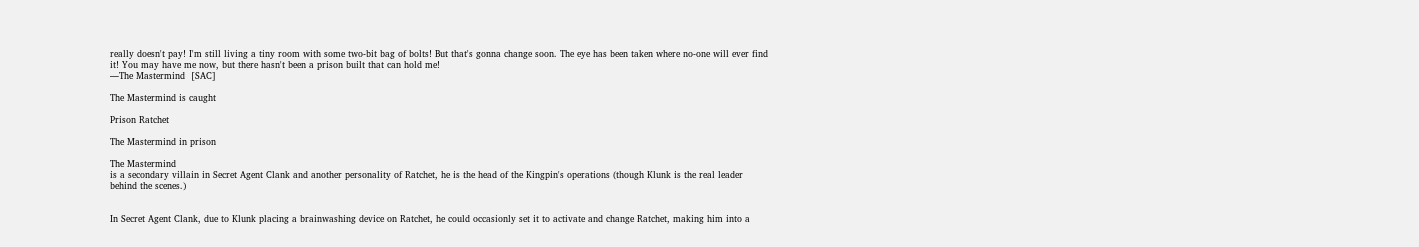really doesn't pay! I'm still living a tiny room with some two-bit bag of bolts! But that's gonna change soon. The eye has been taken where no-one will ever find it! You may have me now, but there hasn't been a prison built that can hold me!
―The Mastermind  [SAC]

The Mastermind is caught

Prison Ratchet

The Mastermind in prison

The Mastermind
is a secondary villain in Secret Agent Clank and another personality of Ratchet, he is the head of the Kingpin's operations (though Klunk is the real leader behind the scenes.)


In Secret Agent Clank, due to Klunk placing a brainwashing device on Ratchet, he could occasionly set it to activate and change Ratchet, making him into a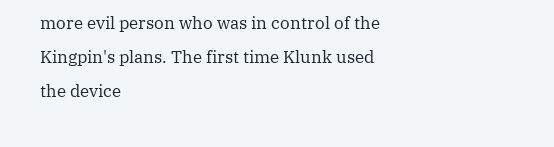more evil person who was in control of the Kingpin's plans. The first time Klunk used the device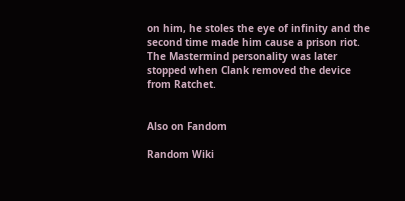on him, he stoles the eye of infinity and the second time made him cause a prison riot. The Mastermind personality was later stopped when Clank removed the device from Ratchet.


Also on Fandom

Random Wiki